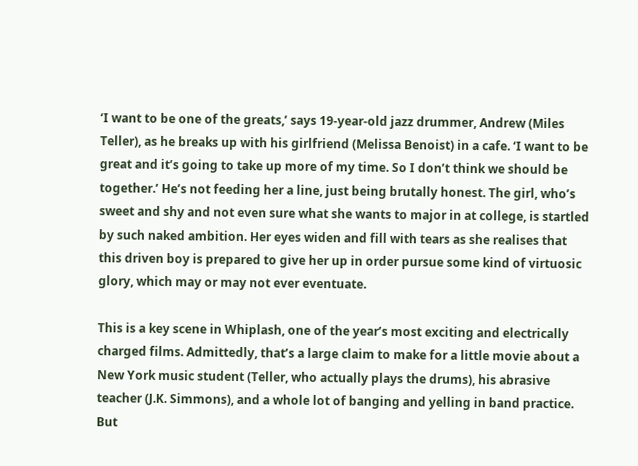‘I want to be one of the greats,’ says 19-year-old jazz drummer, Andrew (Miles Teller), as he breaks up with his girlfriend (Melissa Benoist) in a cafe. ‘I want to be great and it’s going to take up more of my time. So I don’t think we should be together.’ He’s not feeding her a line, just being brutally honest. The girl, who’s sweet and shy and not even sure what she wants to major in at college, is startled by such naked ambition. Her eyes widen and fill with tears as she realises that this driven boy is prepared to give her up in order pursue some kind of virtuosic glory, which may or may not ever eventuate.

This is a key scene in Whiplash, one of the year’s most exciting and electrically charged films. Admittedly, that’s a large claim to make for a little movie about a New York music student (Teller, who actually plays the drums), his abrasive teacher (J.K. Simmons), and a whole lot of banging and yelling in band practice. But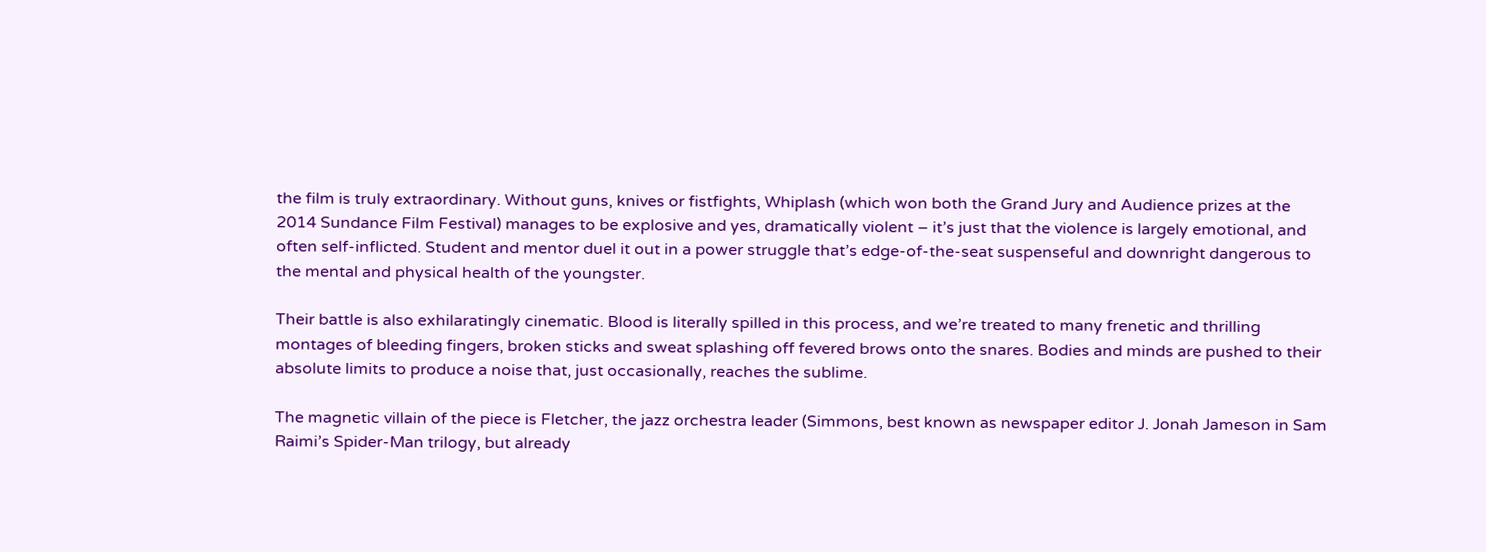the film is truly extraordinary. Without guns, knives or fistfights, Whiplash (which won both the Grand Jury and Audience prizes at the 2014 Sundance Film Festival) manages to be explosive and yes, dramatically violent – it’s just that the violence is largely emotional, and often self-inflicted. Student and mentor duel it out in a power struggle that’s edge-of-the-seat suspenseful and downright dangerous to the mental and physical health of the youngster.

Their battle is also exhilaratingly cinematic. Blood is literally spilled in this process, and we’re treated to many frenetic and thrilling montages of bleeding fingers, broken sticks and sweat splashing off fevered brows onto the snares. Bodies and minds are pushed to their absolute limits to produce a noise that, just occasionally, reaches the sublime.

The magnetic villain of the piece is Fletcher, the jazz orchestra leader (Simmons, best known as newspaper editor J. Jonah Jameson in Sam Raimi’s Spider-Man trilogy, but already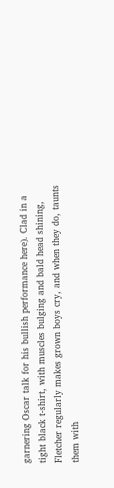garnering Oscar talk for his bullish performance here). Clad in a tight black t-shirt, with muscles bulging and bald head shining, Fletcher regularly makes grown boys cry, and when they do, taunts them with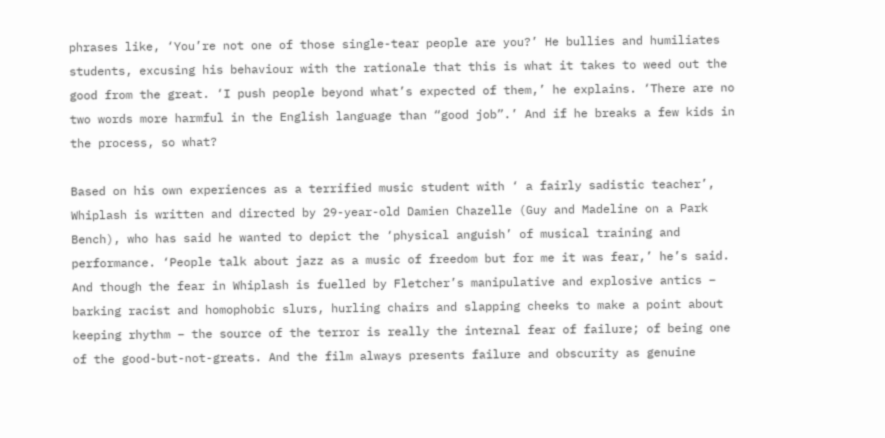phrases like, ‘You’re not one of those single-tear people are you?’ He bullies and humiliates students, excusing his behaviour with the rationale that this is what it takes to weed out the good from the great. ‘I push people beyond what’s expected of them,’ he explains. ‘There are no two words more harmful in the English language than “good job”.’ And if he breaks a few kids in the process, so what?

Based on his own experiences as a terrified music student with ‘ a fairly sadistic teacher’, Whiplash is written and directed by 29-year-old Damien Chazelle (Guy and Madeline on a Park Bench), who has said he wanted to depict the ‘physical anguish’ of musical training and performance. ‘People talk about jazz as a music of freedom but for me it was fear,’ he’s said. And though the fear in Whiplash is fuelled by Fletcher’s manipulative and explosive antics – barking racist and homophobic slurs, hurling chairs and slapping cheeks to make a point about keeping rhythm – the source of the terror is really the internal fear of failure; of being one of the good-but-not-greats. And the film always presents failure and obscurity as genuine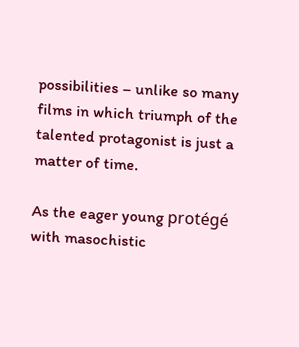possibilities – unlike so many films in which triumph of the talented protagonist is just a matter of time.

As the eager young protégé with masochistic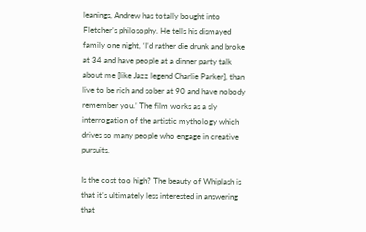leanings, Andrew has totally bought into Fletcher’s philosophy. He tells his dismayed family one night, ‘I’d rather die drunk and broke at 34 and have people at a dinner party talk about me [like Jazz legend Charlie Parker], than live to be rich and sober at 90 and have nobody remember you.’ The film works as a sly interrogation of the artistic mythology which drives so many people who engage in creative pursuits.

Is the cost too high? The beauty of Whiplash is that it’s ultimately less interested in answering that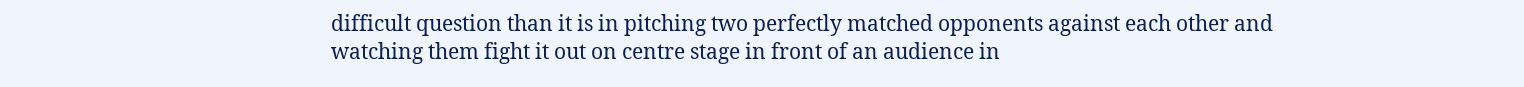difficult question than it is in pitching two perfectly matched opponents against each other and watching them fight it out on centre stage in front of an audience in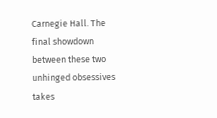Carnegie Hall. The final showdown between these two unhinged obsessives takes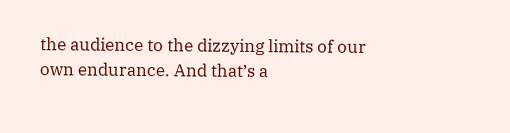the audience to the dizzying limits of our own endurance. And that’s a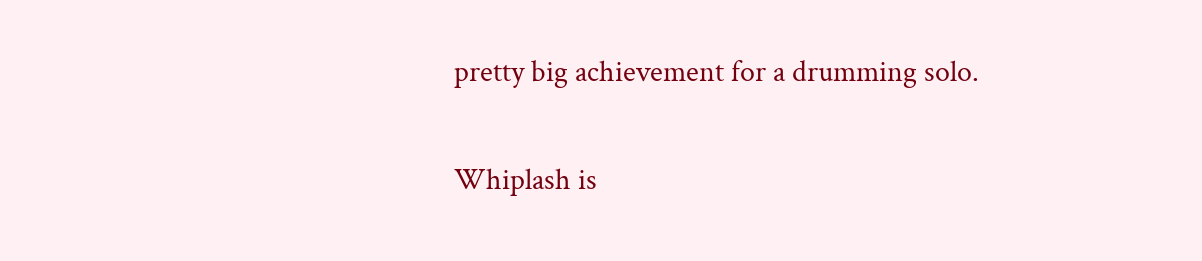pretty big achievement for a drumming solo.

Whiplash is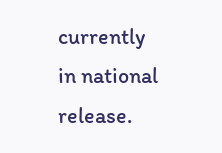currently in national release.